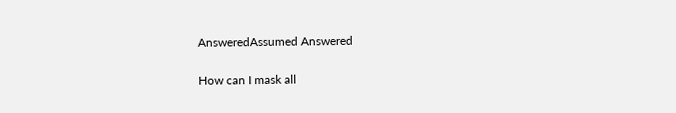AnsweredAssumed Answered

How can I mask all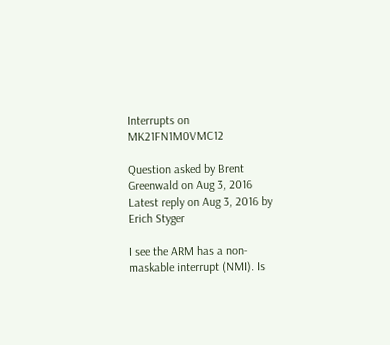Interrupts on MK21FN1M0VMC12

Question asked by Brent Greenwald on Aug 3, 2016
Latest reply on Aug 3, 2016 by Erich Styger

I see the ARM has a non-maskable interrupt (NMI). Is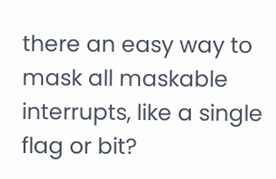there an easy way to mask all maskable interrupts, like a single flag or bit?